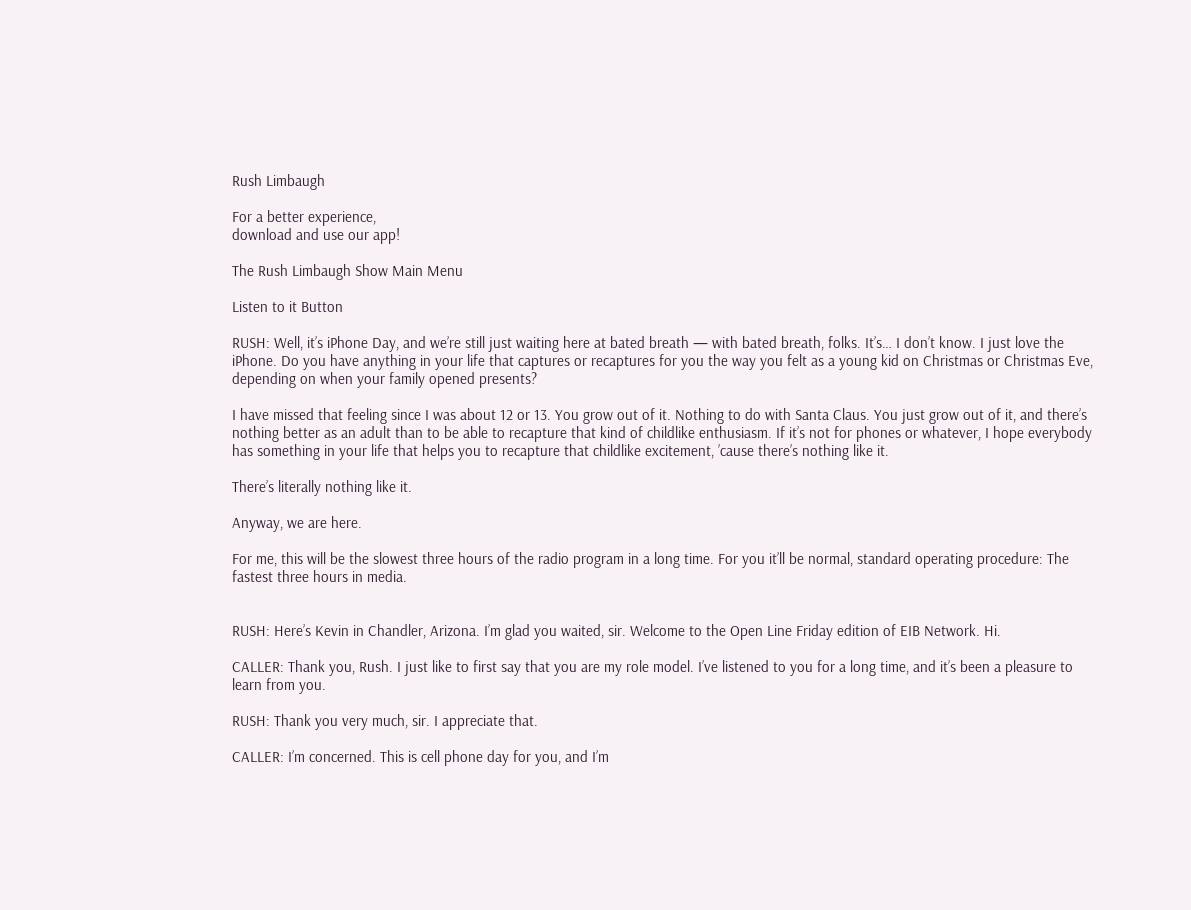Rush Limbaugh

For a better experience,
download and use our app!

The Rush Limbaugh Show Main Menu

Listen to it Button

RUSH: Well, it’s iPhone Day, and we’re still just waiting here at bated breath — with bated breath, folks. It’s… I don’t know. I just love the iPhone. Do you have anything in your life that captures or recaptures for you the way you felt as a young kid on Christmas or Christmas Eve, depending on when your family opened presents?

I have missed that feeling since I was about 12 or 13. You grow out of it. Nothing to do with Santa Claus. You just grow out of it, and there’s nothing better as an adult than to be able to recapture that kind of childlike enthusiasm. If it’s not for phones or whatever, I hope everybody has something in your life that helps you to recapture that childlike excitement, ’cause there’s nothing like it.

There’s literally nothing like it.

Anyway, we are here.

For me, this will be the slowest three hours of the radio program in a long time. For you it’ll be normal, standard operating procedure: The fastest three hours in media.


RUSH: Here’s Kevin in Chandler, Arizona. I’m glad you waited, sir. Welcome to the Open Line Friday edition of EIB Network. Hi.

CALLER: Thank you, Rush. I just like to first say that you are my role model. I’ve listened to you for a long time, and it’s been a pleasure to learn from you.

RUSH: Thank you very much, sir. I appreciate that.

CALLER: I’m concerned. This is cell phone day for you, and I’m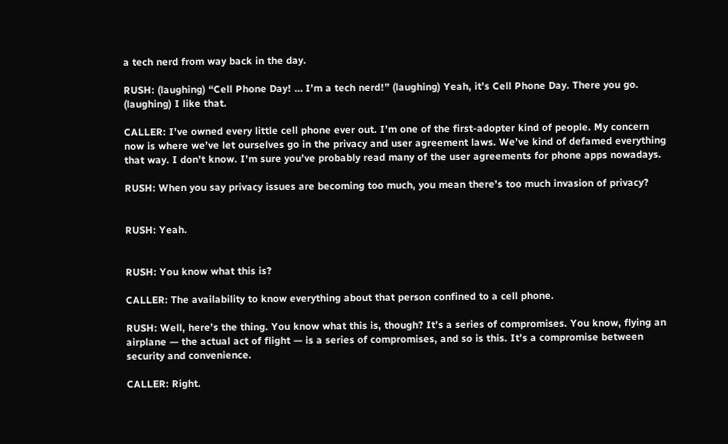a tech nerd from way back in the day.

RUSH: (laughing) “Cell Phone Day! … I’m a tech nerd!” (laughing) Yeah, it’s Cell Phone Day. There you go. (laughing) I like that.

CALLER: I’ve owned every little cell phone ever out. I’m one of the first-adopter kind of people. My concern now is where we’ve let ourselves go in the privacy and user agreement laws. We’ve kind of defamed everything that way. I don’t know. I’m sure you’ve probably read many of the user agreements for phone apps nowadays.

RUSH: When you say privacy issues are becoming too much, you mean there’s too much invasion of privacy?


RUSH: Yeah.


RUSH: You know what this is?

CALLER: The availability to know everything about that person confined to a cell phone.

RUSH: Well, here’s the thing. You know what this is, though? It’s a series of compromises. You know, flying an airplane — the actual act of flight — is a series of compromises, and so is this. It’s a compromise between security and convenience.

CALLER: Right.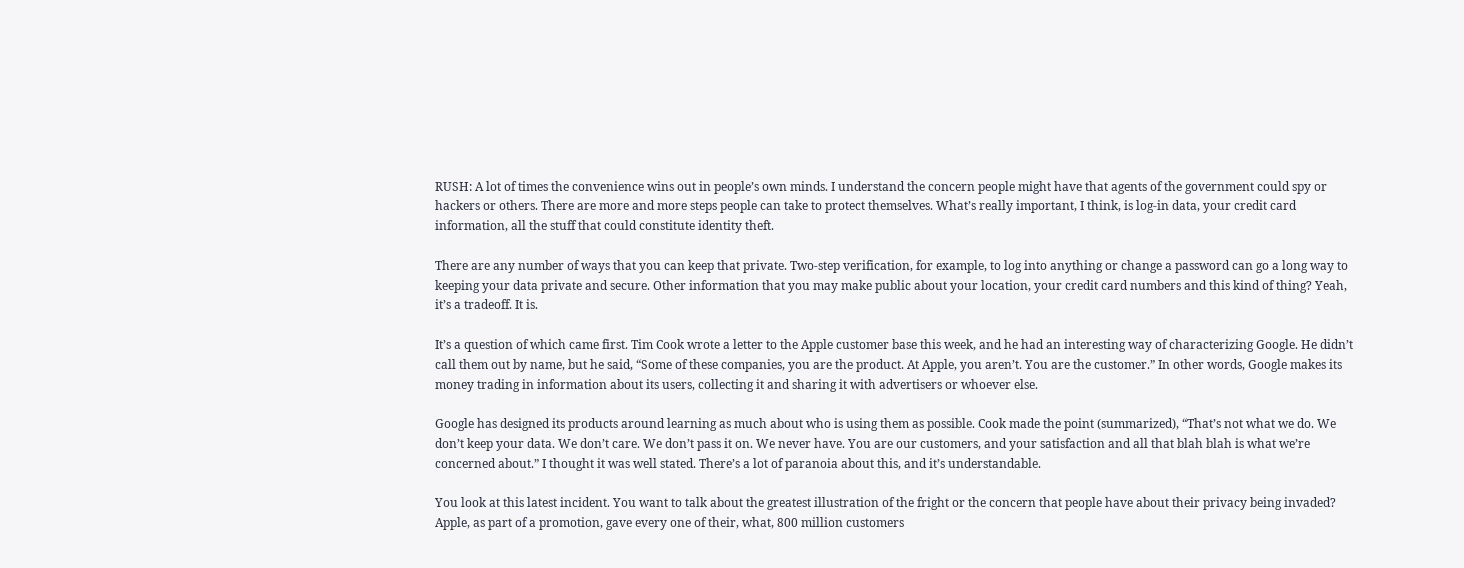RUSH: A lot of times the convenience wins out in people’s own minds. I understand the concern people might have that agents of the government could spy or hackers or others. There are more and more steps people can take to protect themselves. What’s really important, I think, is log-in data, your credit card information, all the stuff that could constitute identity theft.

There are any number of ways that you can keep that private. Two-step verification, for example, to log into anything or change a password can go a long way to keeping your data private and secure. Other information that you may make public about your location, your credit card numbers and this kind of thing? Yeah, it’s a tradeoff. It is.

It’s a question of which came first. Tim Cook wrote a letter to the Apple customer base this week, and he had an interesting way of characterizing Google. He didn’t call them out by name, but he said, “Some of these companies, you are the product. At Apple, you aren’t. You are the customer.” In other words, Google makes its money trading in information about its users, collecting it and sharing it with advertisers or whoever else.

Google has designed its products around learning as much about who is using them as possible. Cook made the point (summarized), “That’s not what we do. We don’t keep your data. We don’t care. We don’t pass it on. We never have. You are our customers, and your satisfaction and all that blah blah is what we’re concerned about.” I thought it was well stated. There’s a lot of paranoia about this, and it’s understandable.

You look at this latest incident. You want to talk about the greatest illustration of the fright or the concern that people have about their privacy being invaded? Apple, as part of a promotion, gave every one of their, what, 800 million customers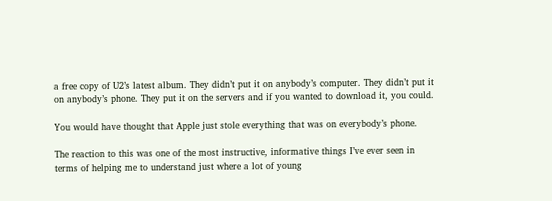a free copy of U2’s latest album. They didn’t put it on anybody’s computer. They didn’t put it on anybody’s phone. They put it on the servers and if you wanted to download it, you could.

You would have thought that Apple just stole everything that was on everybody’s phone.

The reaction to this was one of the most instructive, informative things I’ve ever seen in terms of helping me to understand just where a lot of young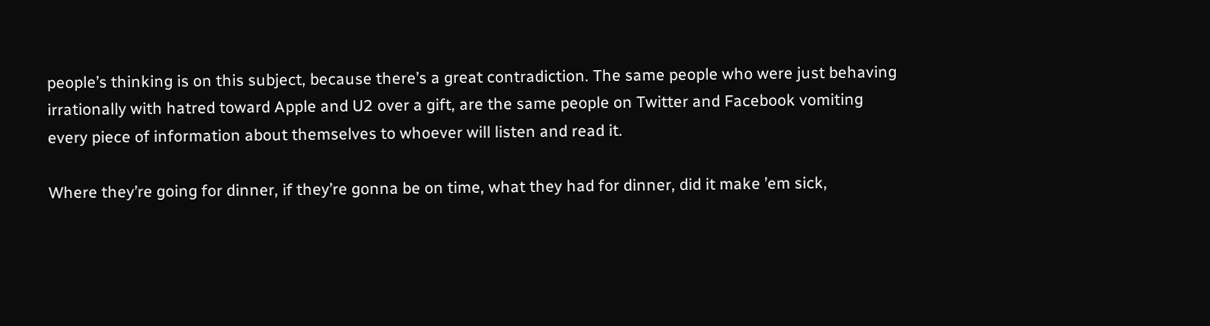people’s thinking is on this subject, because there’s a great contradiction. The same people who were just behaving irrationally with hatred toward Apple and U2 over a gift, are the same people on Twitter and Facebook vomiting every piece of information about themselves to whoever will listen and read it.

Where they’re going for dinner, if they’re gonna be on time, what they had for dinner, did it make ’em sick,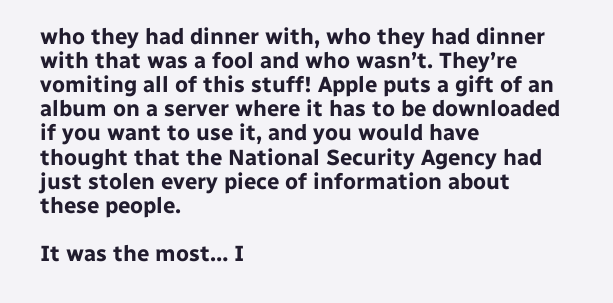who they had dinner with, who they had dinner with that was a fool and who wasn’t. They’re vomiting all of this stuff! Apple puts a gift of an album on a server where it has to be downloaded if you want to use it, and you would have thought that the National Security Agency had just stolen every piece of information about these people.

It was the most… I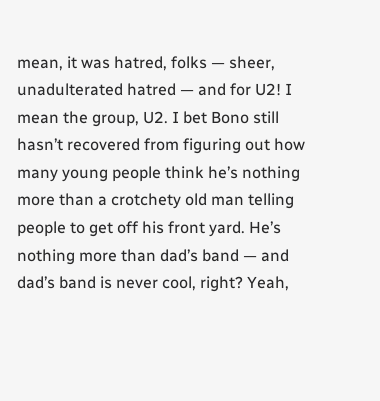mean, it was hatred, folks — sheer, unadulterated hatred — and for U2! I mean the group, U2. I bet Bono still hasn’t recovered from figuring out how many young people think he’s nothing more than a crotchety old man telling people to get off his front yard. He’s nothing more than dad’s band — and dad’s band is never cool, right? Yeah,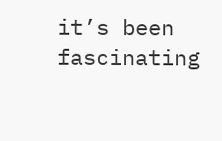it’s been fascinating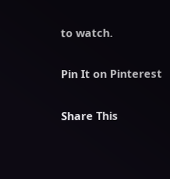to watch.

Pin It on Pinterest

Share This